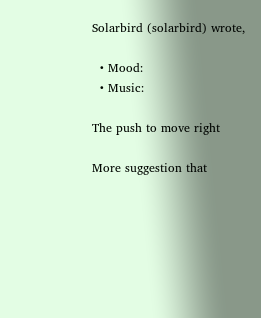Solarbird (solarbird) wrote,

  • Mood:
  • Music:

The push to move right

More suggestion that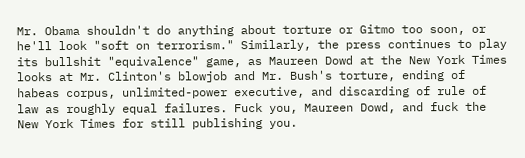Mr. Obama shouldn't do anything about torture or Gitmo too soon, or he'll look "soft on terrorism." Similarly, the press continues to play its bullshit "equivalence" game, as Maureen Dowd at the New York Times looks at Mr. Clinton's blowjob and Mr. Bush's torture, ending of habeas corpus, unlimited-power executive, and discarding of rule of law as roughly equal failures. Fuck you, Maureen Dowd, and fuck the New York Times for still publishing you.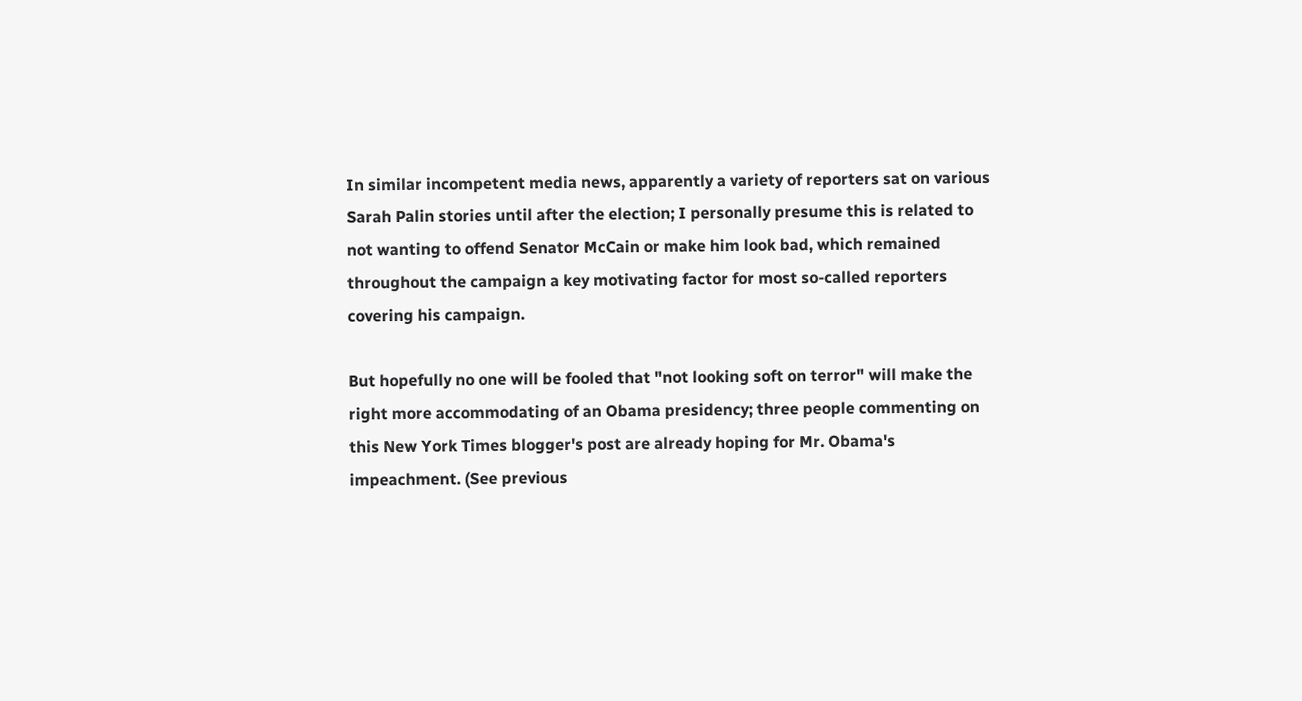In similar incompetent media news, apparently a variety of reporters sat on various Sarah Palin stories until after the election; I personally presume this is related to not wanting to offend Senator McCain or make him look bad, which remained throughout the campaign a key motivating factor for most so-called reporters covering his campaign.

But hopefully no one will be fooled that "not looking soft on terror" will make the right more accommodating of an Obama presidency; three people commenting on this New York Times blogger's post are already hoping for Mr. Obama's impeachment. (See previous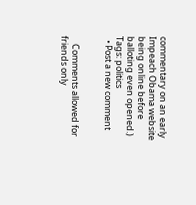commentary on an early Impeach Obama website being online before balloting even opened.)
Tags: politics
  • Post a new comment


    Comments allowed for friends only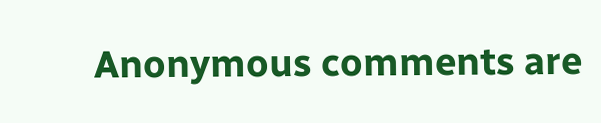Anonymous comments are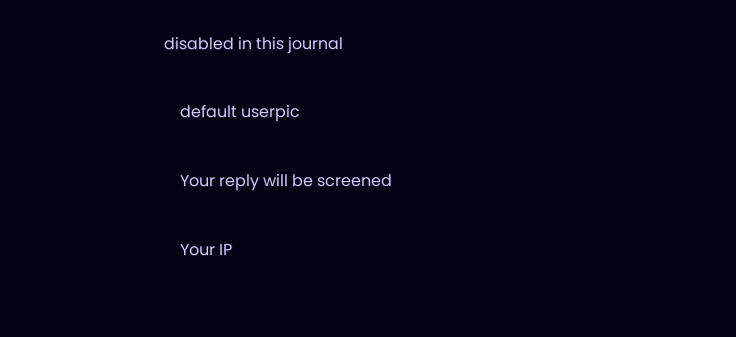disabled in this journal

    default userpic

    Your reply will be screened

    Your IP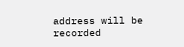address will be recorded